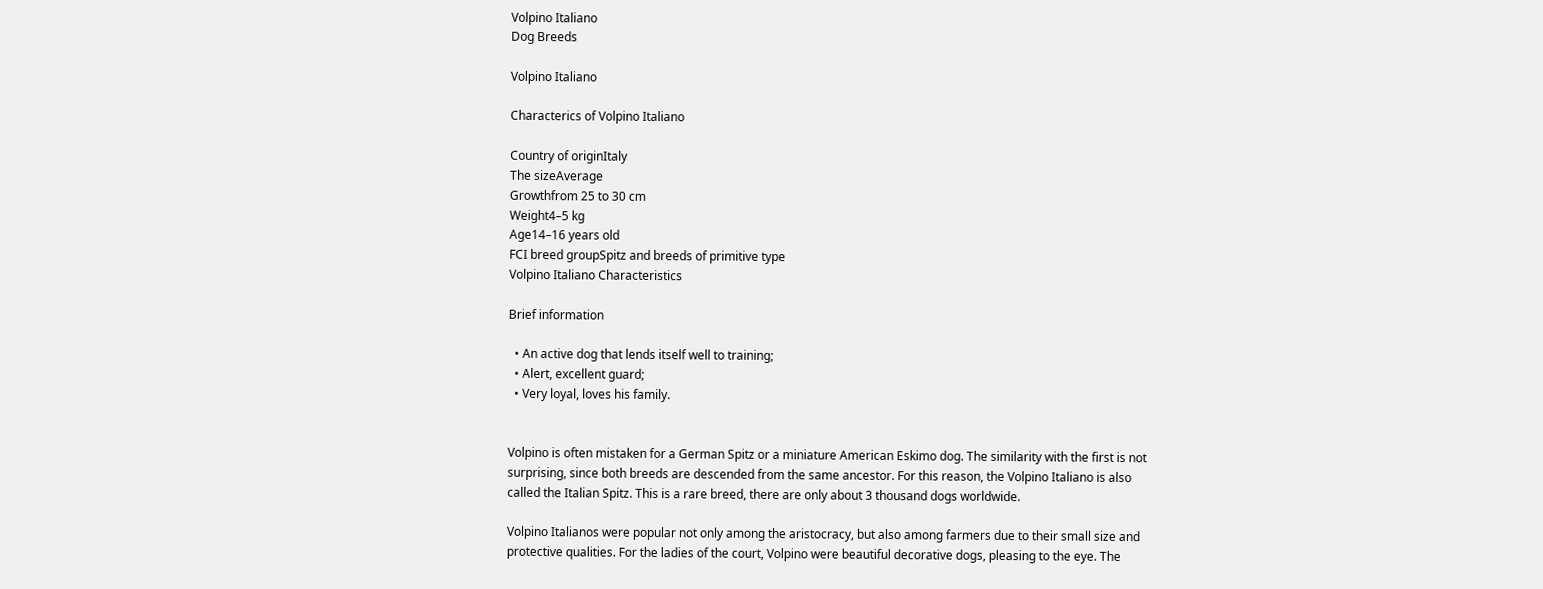Volpino Italiano
Dog Breeds

Volpino Italiano

Characterics of Volpino Italiano

Country of originItaly
The sizeAverage
Growthfrom 25 to 30 cm
Weight4–5 kg
Age14–16 years old
FCI breed groupSpitz and breeds of primitive type
Volpino Italiano Characteristics

Brief information

  • An active dog that lends itself well to training;
  • Alert, excellent guard;
  • Very loyal, loves his family.


Volpino is often mistaken for a German Spitz or a miniature American Eskimo dog. The similarity with the first is not surprising, since both breeds are descended from the same ancestor. For this reason, the Volpino Italiano is also called the Italian Spitz. This is a rare breed, there are only about 3 thousand dogs worldwide.

Volpino Italianos were popular not only among the aristocracy, but also among farmers due to their small size and protective qualities. For the ladies of the court, Volpino were beautiful decorative dogs, pleasing to the eye. The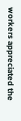workers appreciated the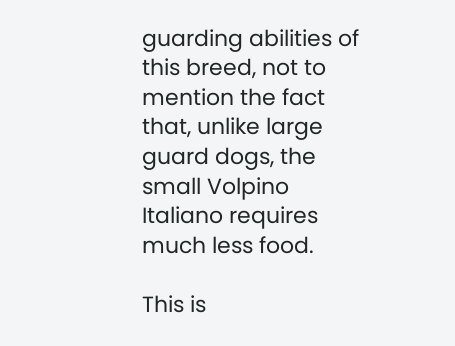guarding abilities of this breed, not to mention the fact that, unlike large guard dogs, the small Volpino Italiano requires much less food.

This is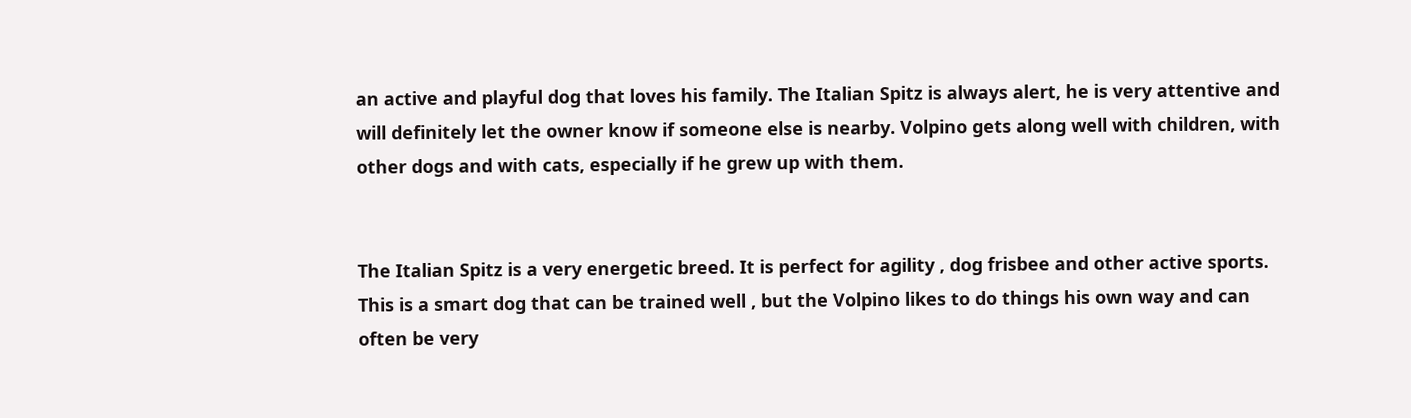an active and playful dog that loves his family. The Italian Spitz is always alert, he is very attentive and will definitely let the owner know if someone else is nearby. Volpino gets along well with children, with other dogs and with cats, especially if he grew up with them.


The Italian Spitz is a very energetic breed. It is perfect for agility , dog frisbee and other active sports. This is a smart dog that can be trained well , but the Volpino likes to do things his own way and can often be very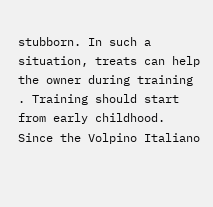stubborn. In such a situation, treats can help the owner during training . Training should start from early childhood. Since the Volpino Italiano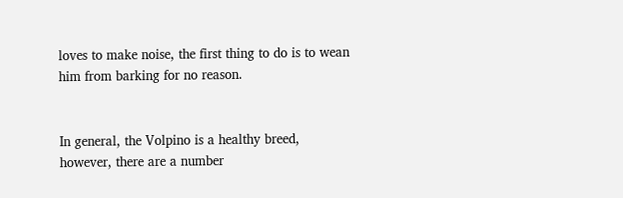loves to make noise, the first thing to do is to wean him from barking for no reason.


In general, the Volpino is a healthy breed, however, there are a number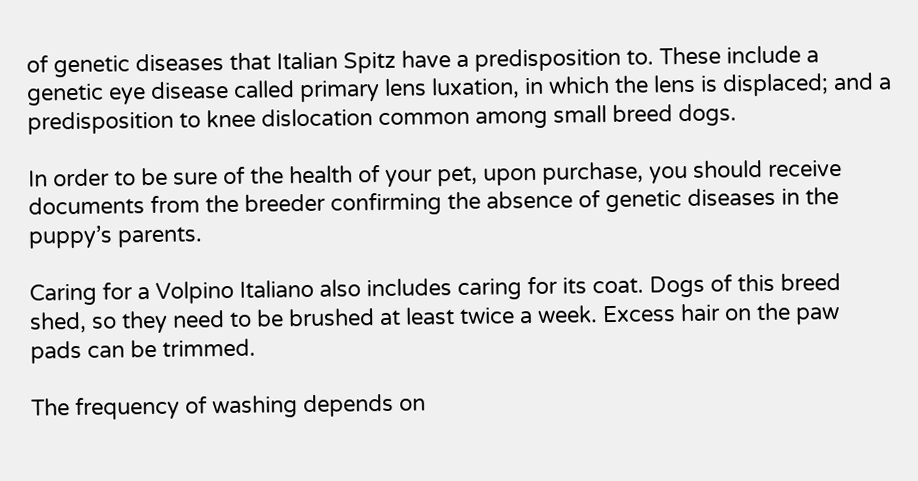of genetic diseases that Italian Spitz have a predisposition to. These include a genetic eye disease called primary lens luxation, in which the lens is displaced; and a predisposition to knee dislocation common among small breed dogs.

In order to be sure of the health of your pet, upon purchase, you should receive documents from the breeder confirming the absence of genetic diseases in the puppy’s parents.

Caring for a Volpino Italiano also includes caring for its coat. Dogs of this breed shed, so they need to be brushed at least twice a week. Excess hair on the paw pads can be trimmed.

The frequency of washing depends on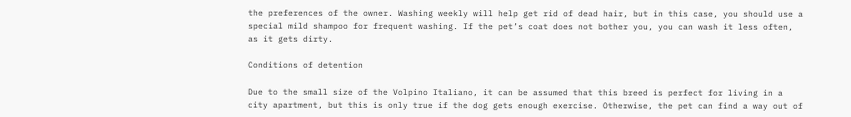the preferences of the owner. Washing weekly will help get rid of dead hair, but in this case, you should use a special mild shampoo for frequent washing. If the pet’s coat does not bother you, you can wash it less often, as it gets dirty.

Conditions of detention

Due to the small size of the Volpino Italiano, it can be assumed that this breed is perfect for living in a city apartment, but this is only true if the dog gets enough exercise. Otherwise, the pet can find a way out of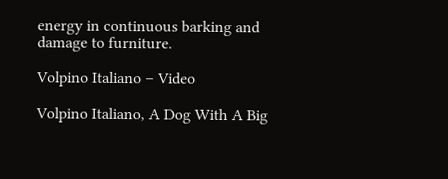energy in continuous barking and damage to furniture.

Volpino Italiano – Video

Volpino Italiano, A Dog With A Big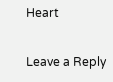Heart

Leave a Reply